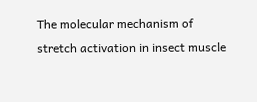The molecular mechanism of stretch activation in insect muscle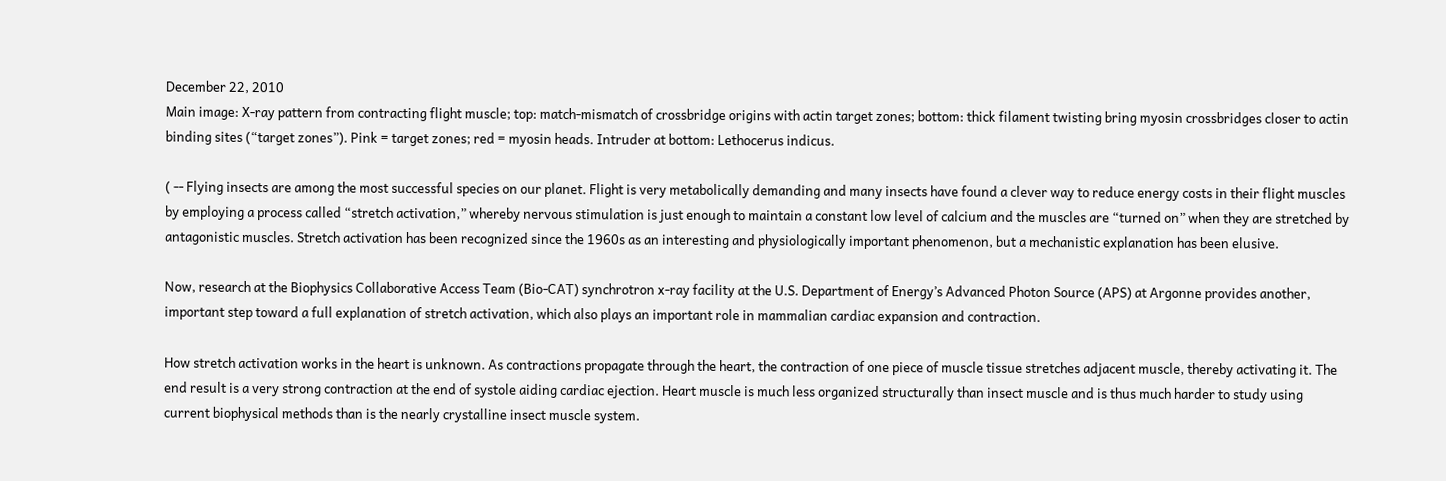December 22, 2010
Main image: X-ray pattern from contracting flight muscle; top: match-mismatch of crossbridge origins with actin target zones; bottom: thick filament twisting bring myosin crossbridges closer to actin binding sites (“target zones”). Pink = target zones; red = myosin heads. Intruder at bottom: Lethocerus indicus.

( -- Flying insects are among the most successful species on our planet. Flight is very metabolically demanding and many insects have found a clever way to reduce energy costs in their flight muscles by employing a process called “stretch activation,” whereby nervous stimulation is just enough to maintain a constant low level of calcium and the muscles are “turned on” when they are stretched by antagonistic muscles. Stretch activation has been recognized since the 1960s as an interesting and physiologically important phenomenon, but a mechanistic explanation has been elusive.

Now, research at the Biophysics Collaborative Access Team (Bio-CAT) synchrotron x-ray facility at the U.S. Department of Energy’s Advanced Photon Source (APS) at Argonne provides another, important step toward a full explanation of stretch activation, which also plays an important role in mammalian cardiac expansion and contraction.

How stretch activation works in the heart is unknown. As contractions propagate through the heart, the contraction of one piece of muscle tissue stretches adjacent muscle, thereby activating it. The end result is a very strong contraction at the end of systole aiding cardiac ejection. Heart muscle is much less organized structurally than insect muscle and is thus much harder to study using current biophysical methods than is the nearly crystalline insect muscle system.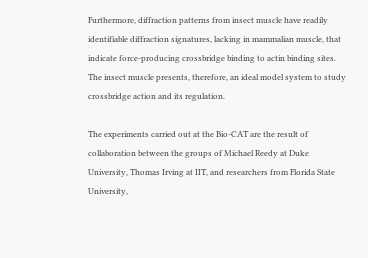Furthermore, diffraction patterns from insect muscle have readily identifiable diffraction signatures, lacking in mammalian muscle, that indicate force-producing crossbridge binding to actin binding sites. The insect muscle presents, therefore, an ideal model system to study crossbridge action and its regulation.

The experiments carried out at the Bio-CAT are the result of collaboration between the groups of Michael Reedy at Duke University, Thomas Irving at IIT, and researchers from Florida State University,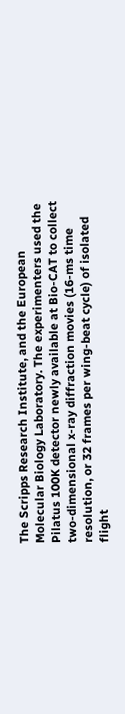The Scripps Research Institute, and the European Molecular Biology Laboratory. The experimenters used the Pilatus 100K detector newly available at Bio-CAT to collect two-dimensional x-ray diffraction movies (16-ms time resolution, or 32 frames per wing-beat cycle) of isolated flight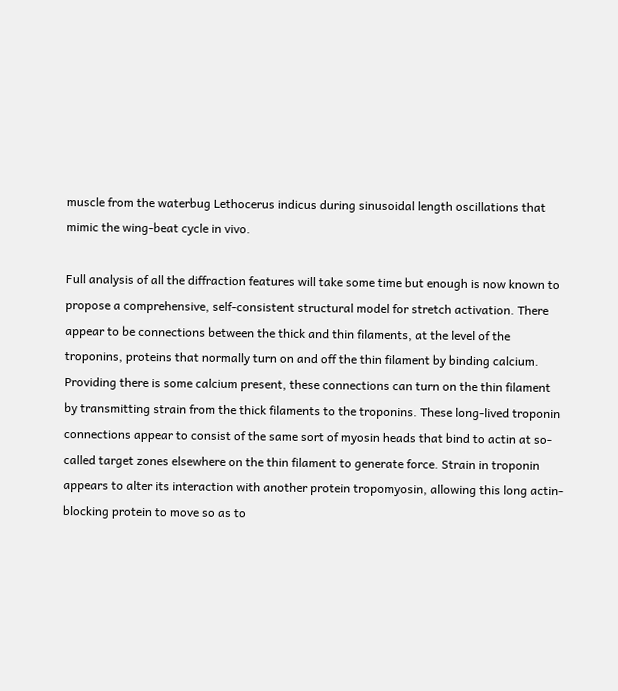muscle from the waterbug Lethocerus indicus during sinusoidal length oscillations that mimic the wing-beat cycle in vivo.

Full analysis of all the diffraction features will take some time but enough is now known to propose a comprehensive, self-consistent structural model for stretch activation. There appear to be connections between the thick and thin filaments, at the level of the troponins, proteins that normally turn on and off the thin filament by binding calcium. Providing there is some calcium present, these connections can turn on the thin filament by transmitting strain from the thick filaments to the troponins. These long-lived troponin connections appear to consist of the same sort of myosin heads that bind to actin at so-called target zones elsewhere on the thin filament to generate force. Strain in troponin appears to alter its interaction with another protein tropomyosin, allowing this long actin-blocking protein to move so as to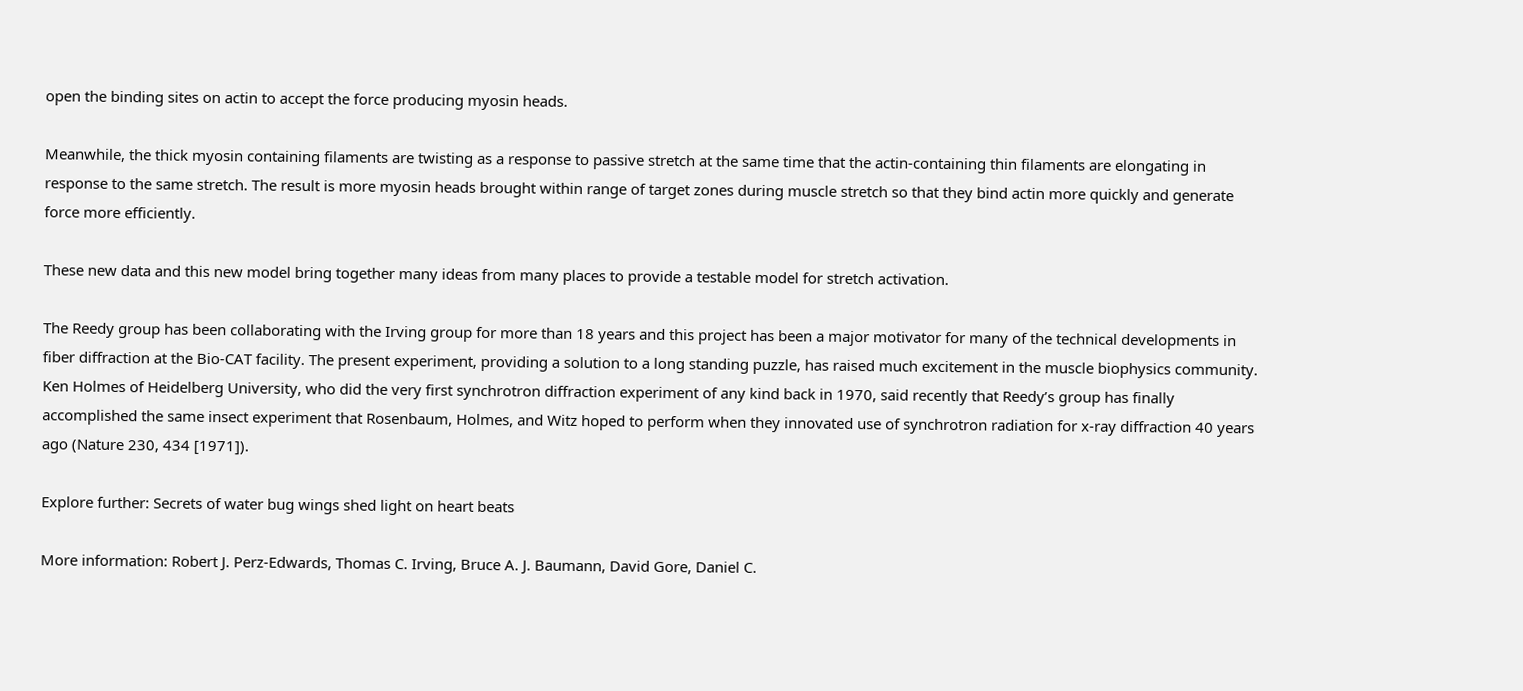open the binding sites on actin to accept the force producing myosin heads.

Meanwhile, the thick myosin containing filaments are twisting as a response to passive stretch at the same time that the actin-containing thin filaments are elongating in response to the same stretch. The result is more myosin heads brought within range of target zones during muscle stretch so that they bind actin more quickly and generate force more efficiently.

These new data and this new model bring together many ideas from many places to provide a testable model for stretch activation.

The Reedy group has been collaborating with the Irving group for more than 18 years and this project has been a major motivator for many of the technical developments in fiber diffraction at the Bio-CAT facility. The present experiment, providing a solution to a long standing puzzle, has raised much excitement in the muscle biophysics community. Ken Holmes of Heidelberg University, who did the very first synchrotron diffraction experiment of any kind back in 1970, said recently that Reedy’s group has finally accomplished the same insect experiment that Rosenbaum, Holmes, and Witz hoped to perform when they innovated use of synchrotron radiation for x-ray diffraction 40 years ago (Nature 230, 434 [1971]).

Explore further: Secrets of water bug wings shed light on heart beats

More information: Robert J. Perz-Edwards, Thomas C. Irving, Bruce A. J. Baumann, David Gore, Daniel C.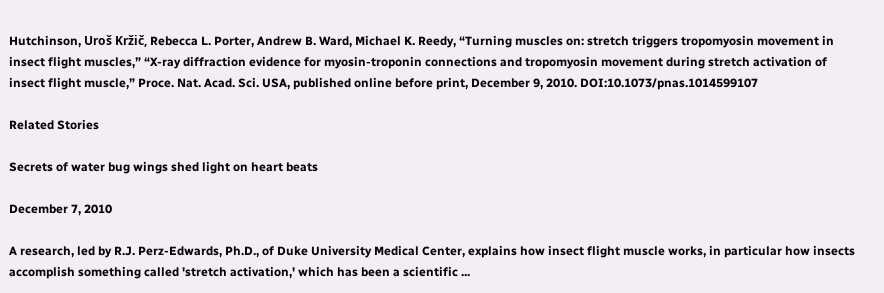Hutchinson, Uroš Kržič, Rebecca L. Porter, Andrew B. Ward, Michael K. Reedy, “Turning muscles on: stretch triggers tropomyosin movement in insect flight muscles,” “X-ray diffraction evidence for myosin-troponin connections and tropomyosin movement during stretch activation of insect flight muscle,” Proce. Nat. Acad. Sci. USA, published online before print, December 9, 2010. DOI:10.1073/pnas.1014599107

Related Stories

Secrets of water bug wings shed light on heart beats

December 7, 2010

A research, led by R.J. Perz-Edwards, Ph.D., of Duke University Medical Center, explains how insect flight muscle works, in particular how insects accomplish something called 'stretch activation,' which has been a scientific ...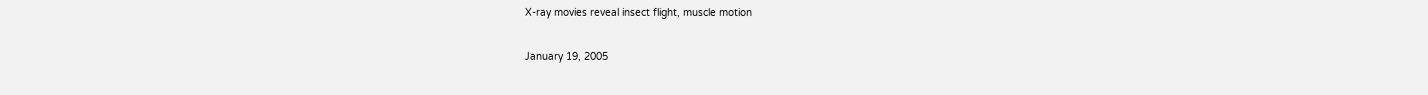X-ray movies reveal insect flight, muscle motion

January 19, 2005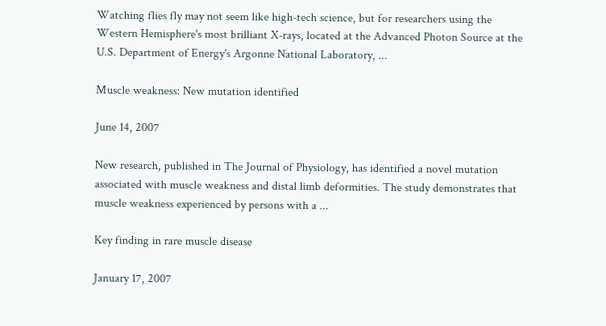Watching flies fly may not seem like high-tech science, but for researchers using the Western Hemisphere's most brilliant X-rays, located at the Advanced Photon Source at the U.S. Department of Energy's Argonne National Laboratory, ...

Muscle weakness: New mutation identified

June 14, 2007

New research, published in The Journal of Physiology, has identified a novel mutation associated with muscle weakness and distal limb deformities. The study demonstrates that muscle weakness experienced by persons with a ...

Key finding in rare muscle disease

January 17, 2007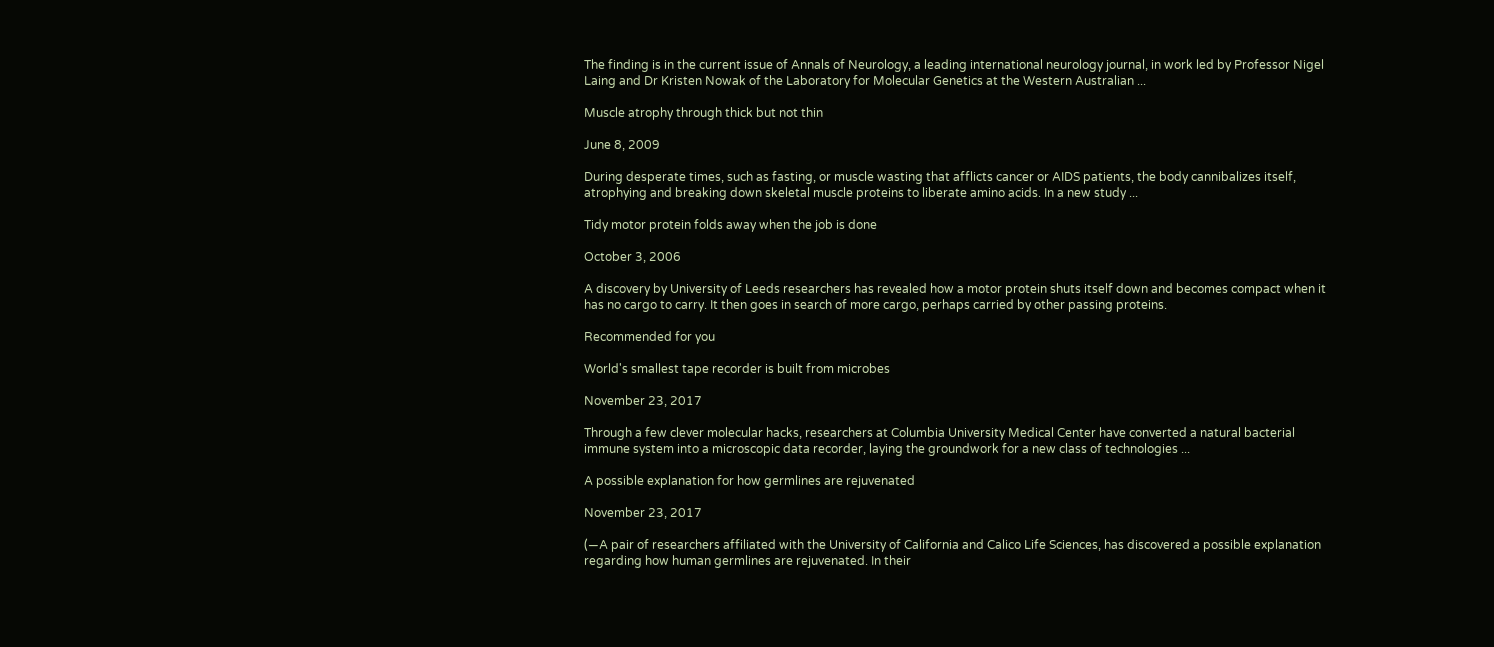The finding is in the current issue of Annals of Neurology, a leading international neurology journal, in work led by Professor Nigel Laing and Dr Kristen Nowak of the Laboratory for Molecular Genetics at the Western Australian ...

Muscle atrophy through thick but not thin

June 8, 2009

During desperate times, such as fasting, or muscle wasting that afflicts cancer or AIDS patients, the body cannibalizes itself, atrophying and breaking down skeletal muscle proteins to liberate amino acids. In a new study ...

Tidy motor protein folds away when the job is done

October 3, 2006

A discovery by University of Leeds researchers has revealed how a motor protein shuts itself down and becomes compact when it has no cargo to carry. It then goes in search of more cargo, perhaps carried by other passing proteins.

Recommended for you

World's smallest tape recorder is built from microbes

November 23, 2017

Through a few clever molecular hacks, researchers at Columbia University Medical Center have converted a natural bacterial immune system into a microscopic data recorder, laying the groundwork for a new class of technologies ...

A possible explanation for how germlines are rejuvenated

November 23, 2017

(—A pair of researchers affiliated with the University of California and Calico Life Sciences, has discovered a possible explanation regarding how human germlines are rejuvenated. In their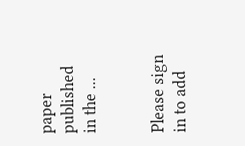paper published in the ...


Please sign in to add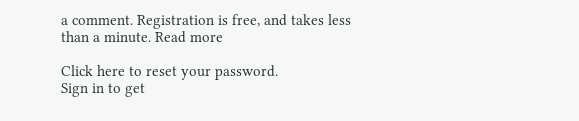a comment. Registration is free, and takes less than a minute. Read more

Click here to reset your password.
Sign in to get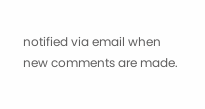notified via email when new comments are made.